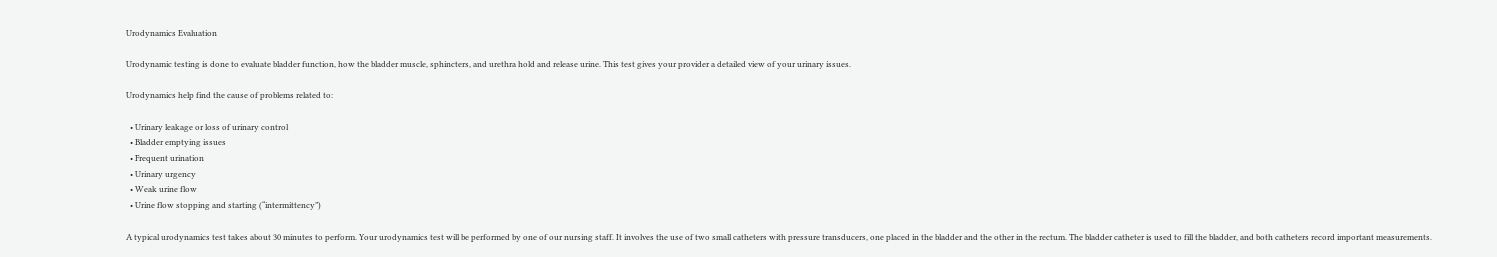Urodynamics Evaluation

Urodynamic testing is done to evaluate bladder function, how the bladder muscle, sphincters, and urethra hold and release urine. This test gives your provider a detailed view of your urinary issues.

Urodynamics help find the cause of problems related to:

  • Urinary leakage or loss of urinary control
  • Bladder emptying issues
  • Frequent urination
  • Urinary urgency
  • Weak urine flow
  • Urine flow stopping and starting (“intermittency”)

A typical urodynamics test takes about 30 minutes to perform. Your urodynamics test will be performed by one of our nursing staff. It involves the use of two small catheters with pressure transducers, one placed in the bladder and the other in the rectum. The bladder catheter is used to fill the bladder, and both catheters record important measurements.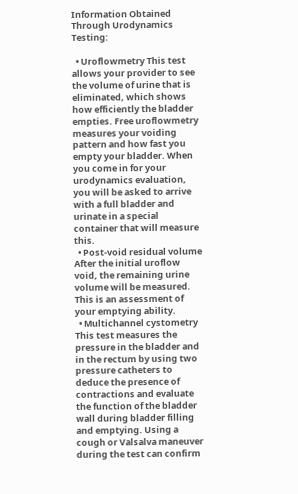Information Obtained Through Urodynamics Testing:

  • Uroflowmetry This test allows your provider to see the volume of urine that is eliminated, which shows how efficiently the bladder empties. Free uroflowmetry measures your voiding pattern and how fast you empty your bladder. When you come in for your urodynamics evaluation, you will be asked to arrive with a full bladder and urinate in a special container that will measure this.
  • Post-void residual volume After the initial uroflow void, the remaining urine volume will be measured. This is an assessment of your emptying ability.
  • Multichannel cystometry This test measures the pressure in the bladder and in the rectum by using two pressure catheters to deduce the presence of contractions and evaluate the function of the bladder wall during bladder filling and emptying. Using a cough or Valsalva maneuver during the test can confirm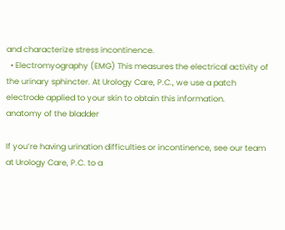and characterize stress incontinence.
  • Electromyography (EMG) This measures the electrical activity of the urinary sphincter. At Urology Care, P.C., we use a patch electrode applied to your skin to obtain this information.
anatomy of the bladder

If you’re having urination difficulties or incontinence, see our team at Urology Care, P.C. to a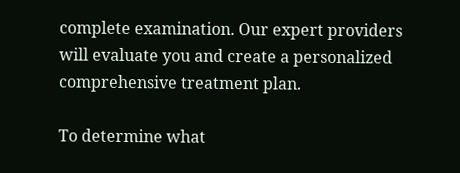complete examination. Our expert providers will evaluate you and create a personalized comprehensive treatment plan.

To determine what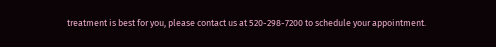treatment is best for you, please contact us at 520-298-7200 to schedule your appointment.